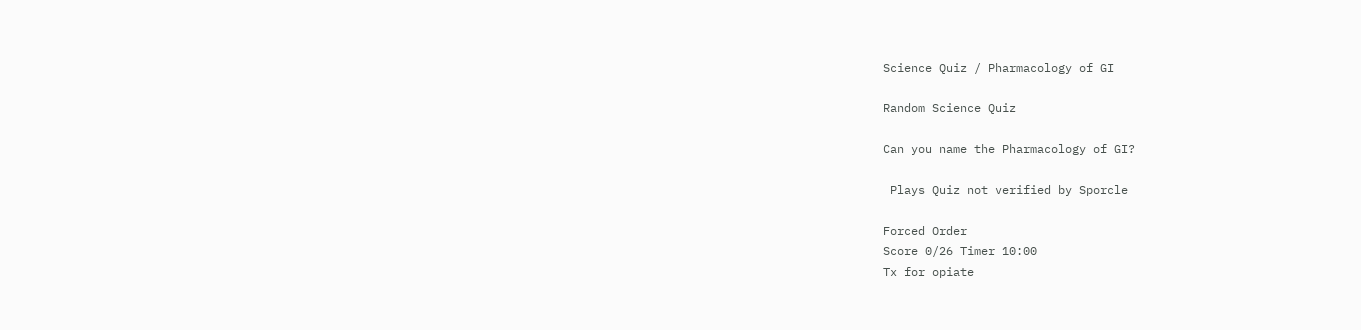Science Quiz / Pharmacology of GI

Random Science Quiz

Can you name the Pharmacology of GI?

 Plays Quiz not verified by Sporcle

Forced Order
Score 0/26 Timer 10:00
Tx for opiate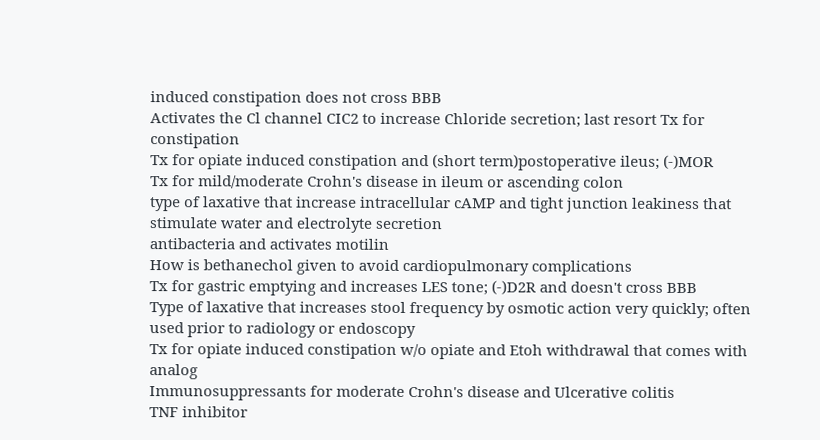induced constipation does not cross BBB
Activates the Cl channel CIC2 to increase Chloride secretion; last resort Tx for constipation
Tx for opiate induced constipation and (short term)postoperative ileus; (-)MOR
Tx for mild/moderate Crohn's disease in ileum or ascending colon
type of laxative that increase intracellular cAMP and tight junction leakiness that stimulate water and electrolyte secretion
antibacteria and activates motilin
How is bethanechol given to avoid cardiopulmonary complications
Tx for gastric emptying and increases LES tone; (-)D2R and doesn't cross BBB
Type of laxative that increases stool frequency by osmotic action very quickly; often used prior to radiology or endoscopy
Tx for opiate induced constipation w/o opiate and Etoh withdrawal that comes with analog
Immunosuppressants for moderate Crohn's disease and Ulcerative colitis
TNF inhibitor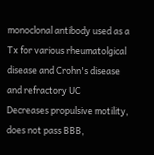monoclonal antibody used as a Tx for various rheumatolgical disease and Crohn's disease and refractory UC
Decreases propulsive motility, does not pass BBB,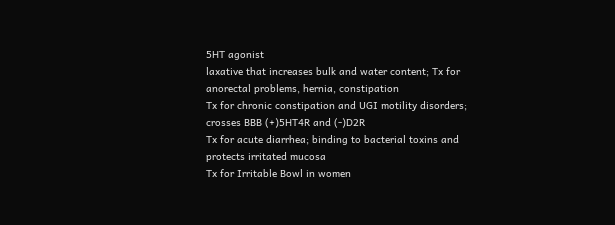5HT agonist
laxative that increases bulk and water content; Tx for anorectal problems, hernia, constipation
Tx for chronic constipation and UGI motility disorders; crosses BBB (+)5HT4R and (-)D2R
Tx for acute diarrhea; binding to bacterial toxins and protects irritated mucosa
Tx for Irritable Bowl in women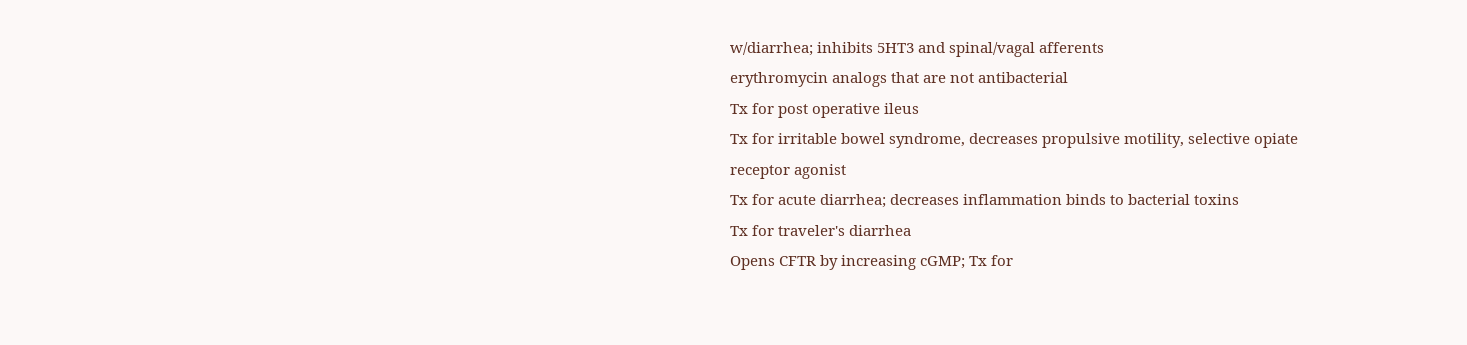w/diarrhea; inhibits 5HT3 and spinal/vagal afferents
erythromycin analogs that are not antibacterial
Tx for post operative ileus
Tx for irritable bowel syndrome, decreases propulsive motility, selective opiate receptor agonist
Tx for acute diarrhea; decreases inflammation binds to bacterial toxins
Tx for traveler's diarrhea
Opens CFTR by increasing cGMP; Tx for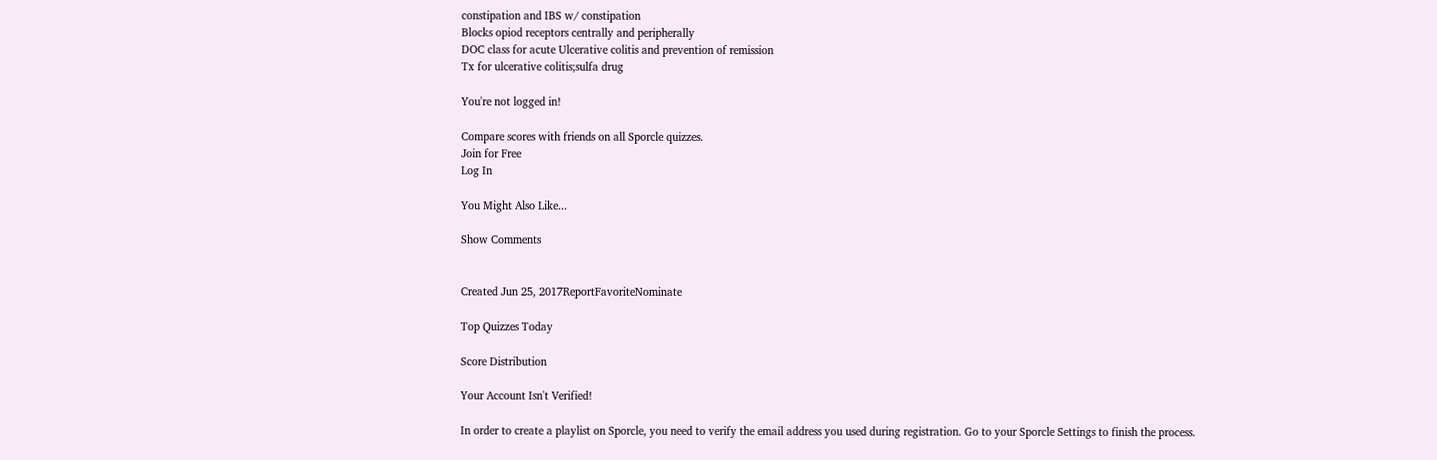constipation and IBS w/ constipation
Blocks opiod receptors centrally and peripherally
DOC class for acute Ulcerative colitis and prevention of remission
Tx for ulcerative colitis;sulfa drug

You're not logged in!

Compare scores with friends on all Sporcle quizzes.
Join for Free
Log In

You Might Also Like...

Show Comments


Created Jun 25, 2017ReportFavoriteNominate

Top Quizzes Today

Score Distribution

Your Account Isn't Verified!

In order to create a playlist on Sporcle, you need to verify the email address you used during registration. Go to your Sporcle Settings to finish the process.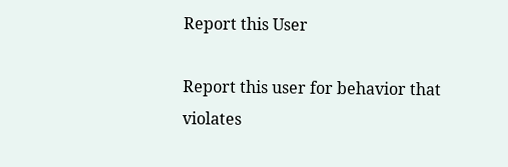Report this User

Report this user for behavior that violates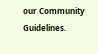our Community Guidelines.